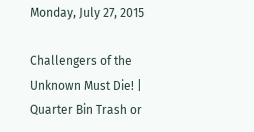Monday, July 27, 2015

Challengers of the Unknown Must Die! | Quarter Bin Trash or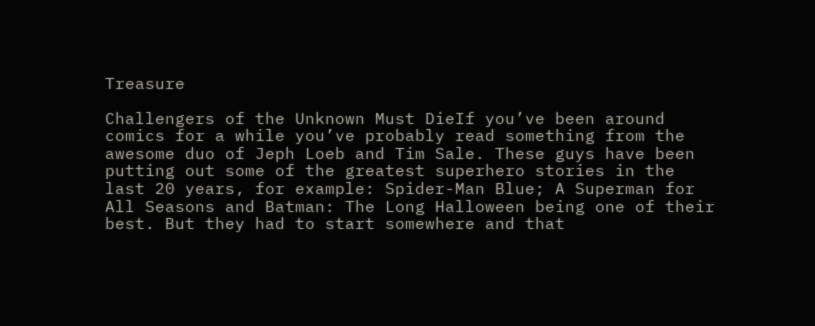Treasure

Challengers of the Unknown Must DieIf you’ve been around comics for a while you’ve probably read something from the awesome duo of Jeph Loeb and Tim Sale. These guys have been putting out some of the greatest superhero stories in the last 20 years, for example: Spider-Man Blue; A Superman for All Seasons and Batman: The Long Halloween being one of their best. But they had to start somewhere and that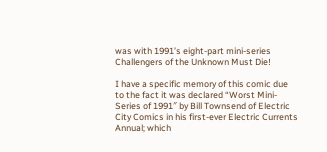was with 1991’s eight-part mini-series Challengers of the Unknown Must Die!

I have a specific memory of this comic due to the fact it was declared “Worst Mini-Series of 1991″ by Bill Townsend of Electric City Comics in his first-ever Electric Currents Annual; which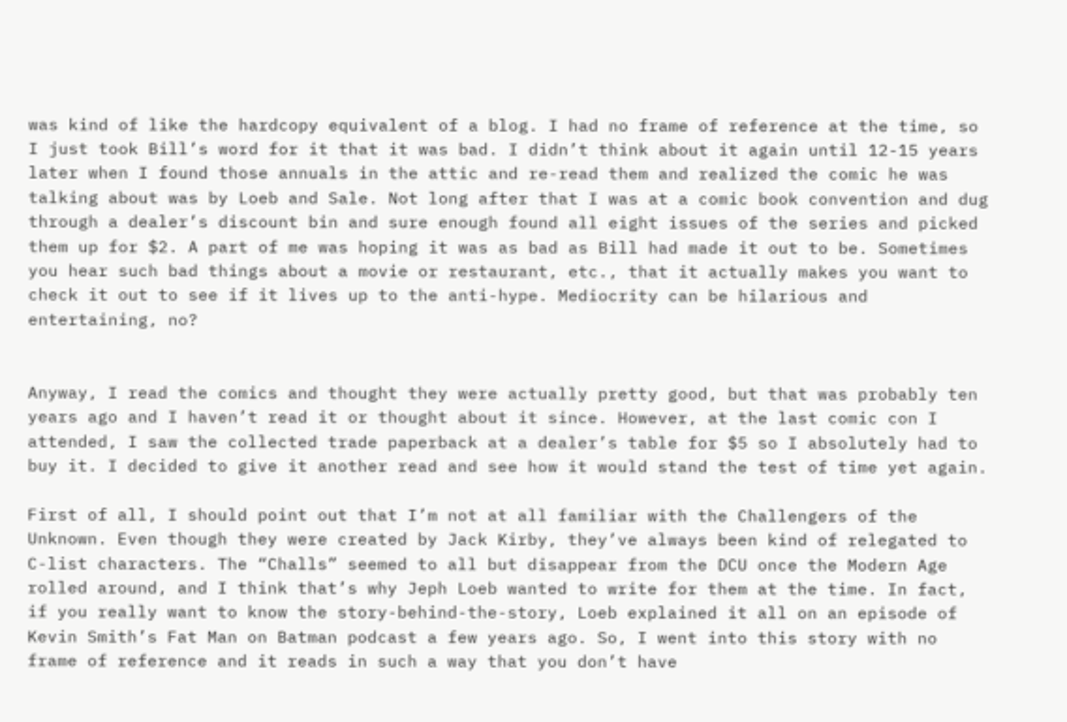was kind of like the hardcopy equivalent of a blog. I had no frame of reference at the time, so I just took Bill’s word for it that it was bad. I didn’t think about it again until 12-15 years later when I found those annuals in the attic and re-read them and realized the comic he was talking about was by Loeb and Sale. Not long after that I was at a comic book convention and dug through a dealer’s discount bin and sure enough found all eight issues of the series and picked them up for $2. A part of me was hoping it was as bad as Bill had made it out to be. Sometimes you hear such bad things about a movie or restaurant, etc., that it actually makes you want to check it out to see if it lives up to the anti-hype. Mediocrity can be hilarious and entertaining, no?


Anyway, I read the comics and thought they were actually pretty good, but that was probably ten years ago and I haven’t read it or thought about it since. However, at the last comic con I attended, I saw the collected trade paperback at a dealer’s table for $5 so I absolutely had to buy it. I decided to give it another read and see how it would stand the test of time yet again.

First of all, I should point out that I’m not at all familiar with the Challengers of the Unknown. Even though they were created by Jack Kirby, they’ve always been kind of relegated to C-list characters. The “Challs” seemed to all but disappear from the DCU once the Modern Age rolled around, and I think that’s why Jeph Loeb wanted to write for them at the time. In fact, if you really want to know the story-behind-the-story, Loeb explained it all on an episode of Kevin Smith’s Fat Man on Batman podcast a few years ago. So, I went into this story with no frame of reference and it reads in such a way that you don’t have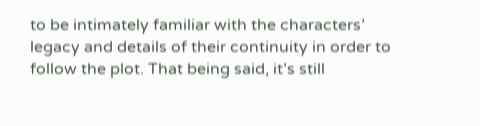to be intimately familiar with the characters’ legacy and details of their continuity in order to follow the plot. That being said, it’s still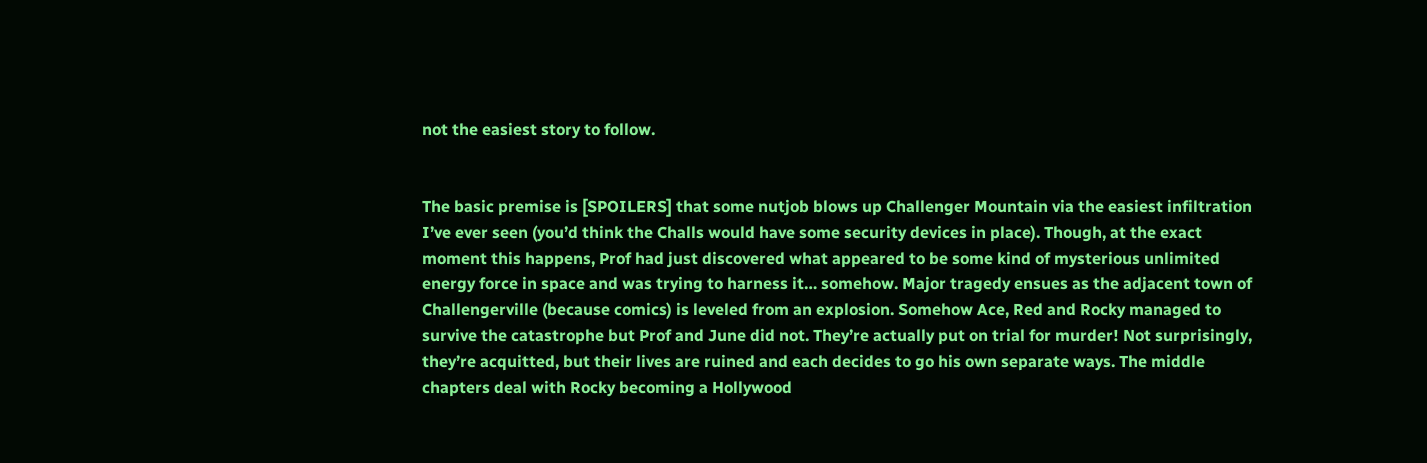not the easiest story to follow.


The basic premise is [SPOILERS] that some nutjob blows up Challenger Mountain via the easiest infiltration I’ve ever seen (you’d think the Challs would have some security devices in place). Though, at the exact moment this happens, Prof had just discovered what appeared to be some kind of mysterious unlimited energy force in space and was trying to harness it… somehow. Major tragedy ensues as the adjacent town of Challengerville (because comics) is leveled from an explosion. Somehow Ace, Red and Rocky managed to survive the catastrophe but Prof and June did not. They’re actually put on trial for murder! Not surprisingly, they’re acquitted, but their lives are ruined and each decides to go his own separate ways. The middle chapters deal with Rocky becoming a Hollywood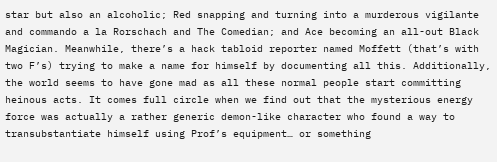star but also an alcoholic; Red snapping and turning into a murderous vigilante and commando a la Rorschach and The Comedian; and Ace becoming an all-out Black Magician. Meanwhile, there’s a hack tabloid reporter named Moffett (that’s with two F’s) trying to make a name for himself by documenting all this. Additionally, the world seems to have gone mad as all these normal people start committing heinous acts. It comes full circle when we find out that the mysterious energy force was actually a rather generic demon-like character who found a way to transubstantiate himself using Prof’s equipment… or something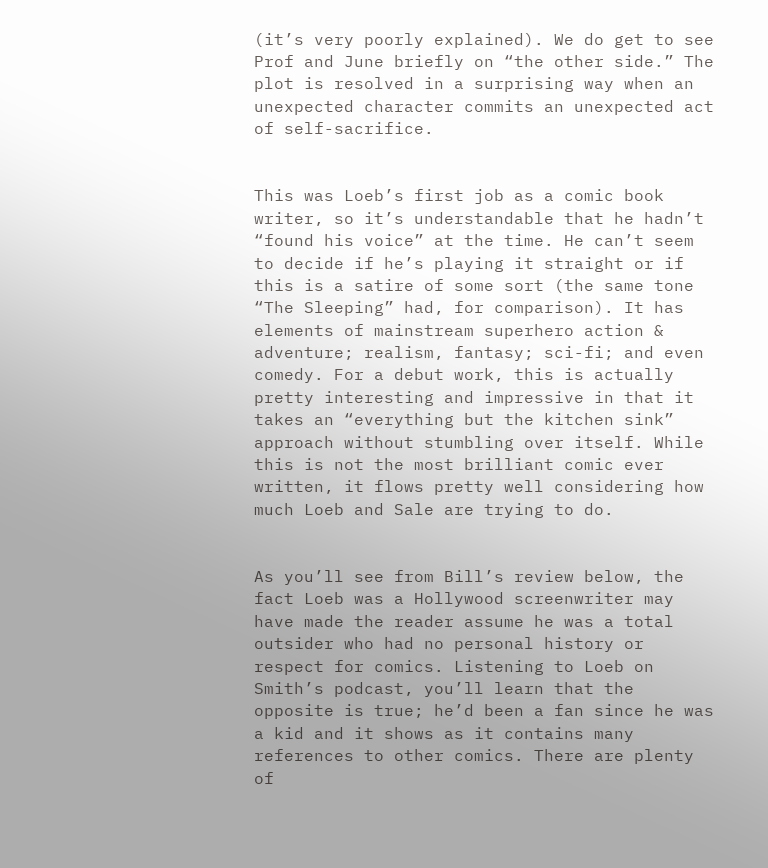(it’s very poorly explained). We do get to see Prof and June briefly on “the other side.” The plot is resolved in a surprising way when an unexpected character commits an unexpected act of self-sacrifice.


This was Loeb’s first job as a comic book writer, so it’s understandable that he hadn’t “found his voice” at the time. He can’t seem to decide if he’s playing it straight or if this is a satire of some sort (the same tone “The Sleeping” had, for comparison). It has elements of mainstream superhero action & adventure; realism, fantasy; sci-fi; and even comedy. For a debut work, this is actually pretty interesting and impressive in that it takes an “everything but the kitchen sink” approach without stumbling over itself. While this is not the most brilliant comic ever written, it flows pretty well considering how much Loeb and Sale are trying to do.


As you’ll see from Bill’s review below, the fact Loeb was a Hollywood screenwriter may have made the reader assume he was a total outsider who had no personal history or respect for comics. Listening to Loeb on Smith’s podcast, you’ll learn that the opposite is true; he’d been a fan since he was a kid and it shows as it contains many references to other comics. There are plenty of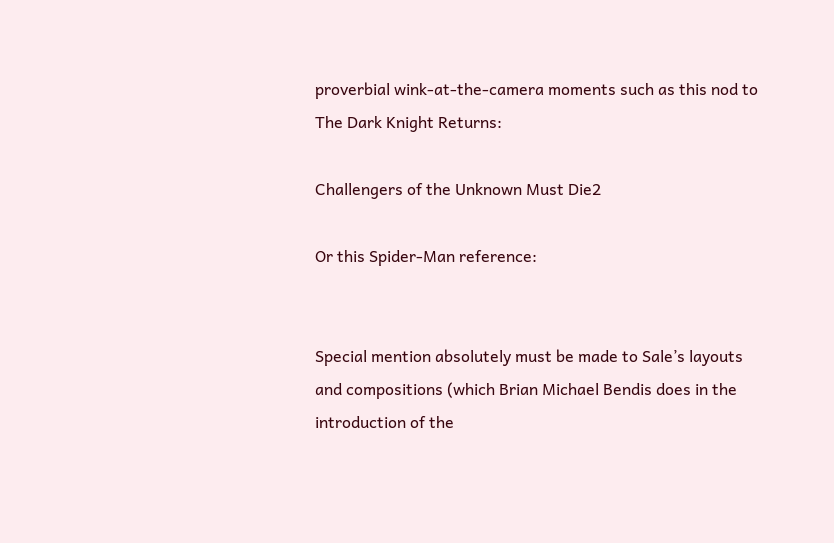proverbial wink-at-the-camera moments such as this nod to The Dark Knight Returns:

Challengers of the Unknown Must Die2

Or this Spider-Man reference:


Special mention absolutely must be made to Sale’s layouts and compositions (which Brian Michael Bendis does in the introduction of the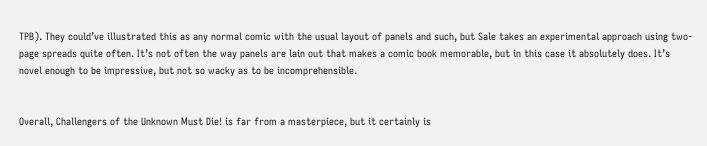TPB). They could’ve illustrated this as any normal comic with the usual layout of panels and such, but Sale takes an experimental approach using two-page spreads quite often. It’s not often the way panels are lain out that makes a comic book memorable, but in this case it absolutely does. It’s novel enough to be impressive, but not so wacky as to be incomprehensible.


Overall, Challengers of the Unknown Must Die! is far from a masterpiece, but it certainly is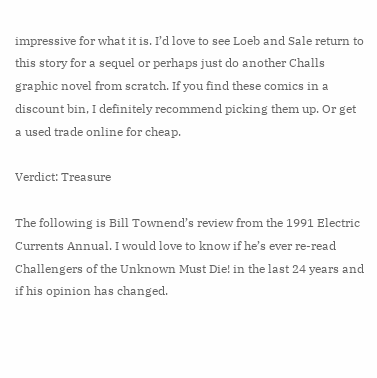impressive for what it is. I’d love to see Loeb and Sale return to this story for a sequel or perhaps just do another Challs graphic novel from scratch. If you find these comics in a discount bin, I definitely recommend picking them up. Or get a used trade online for cheap.

Verdict: Treasure

The following is Bill Townend’s review from the 1991 Electric Currents Annual. I would love to know if he’s ever re-read Challengers of the Unknown Must Die! in the last 24 years and if his opinion has changed.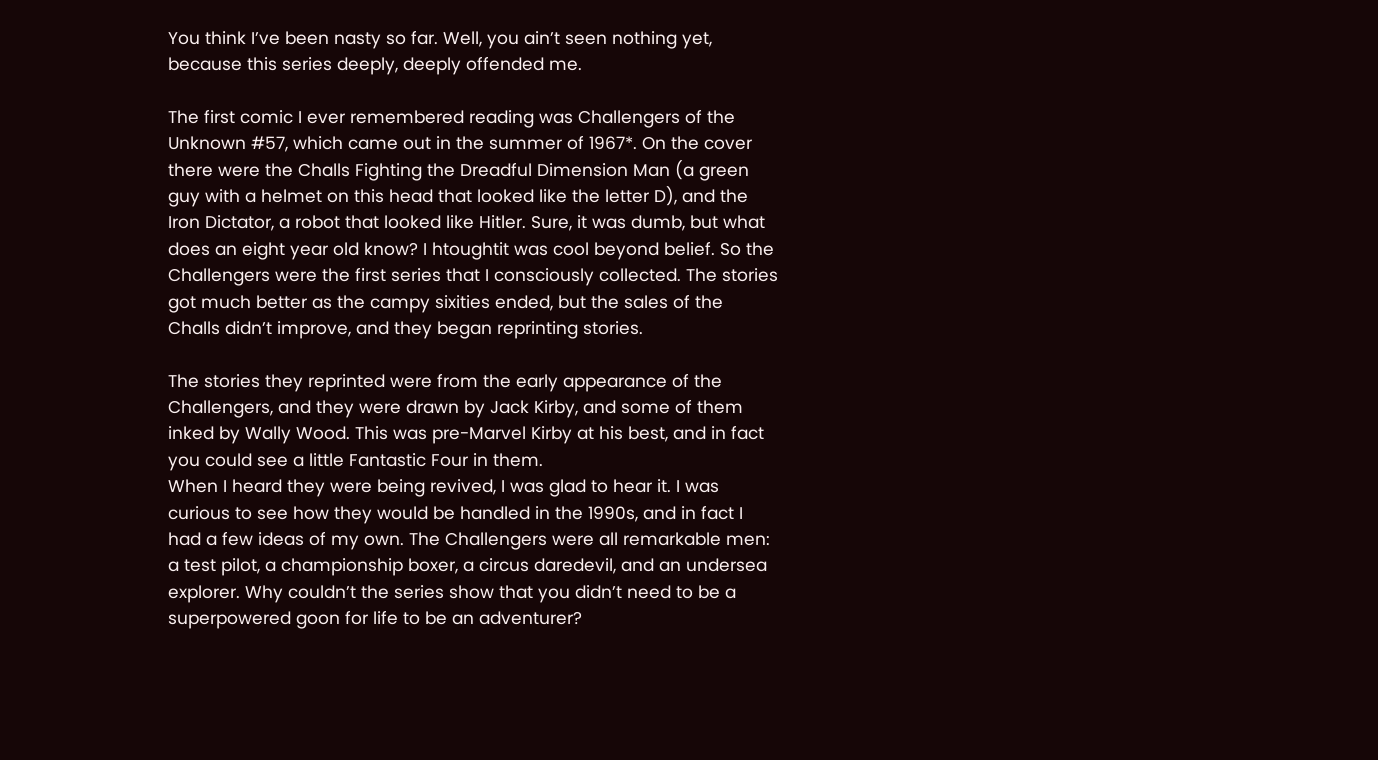You think I’ve been nasty so far. Well, you ain’t seen nothing yet, because this series deeply, deeply offended me.

The first comic I ever remembered reading was Challengers of the Unknown #57, which came out in the summer of 1967*. On the cover there were the Challs Fighting the Dreadful Dimension Man (a green guy with a helmet on this head that looked like the letter D), and the Iron Dictator, a robot that looked like Hitler. Sure, it was dumb, but what does an eight year old know? I htoughtit was cool beyond belief. So the Challengers were the first series that I consciously collected. The stories got much better as the campy sixities ended, but the sales of the Challs didn’t improve, and they began reprinting stories.

The stories they reprinted were from the early appearance of the Challengers, and they were drawn by Jack Kirby, and some of them inked by Wally Wood. This was pre-Marvel Kirby at his best, and in fact you could see a little Fantastic Four in them.
When I heard they were being revived, I was glad to hear it. I was curious to see how they would be handled in the 1990s, and in fact I had a few ideas of my own. The Challengers were all remarkable men: a test pilot, a championship boxer, a circus daredevil, and an undersea explorer. Why couldn’t the series show that you didn’t need to be a superpowered goon for life to be an adventurer?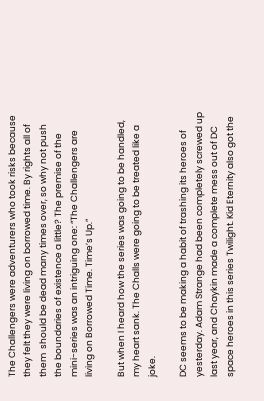The Challengers were adventurers who took risks because they felt they were living on borrowed time. By rights all of them  should be dead many times over, so why not push the boundaries of existence a little? The premise of the mini-series was an intriguing one: “The Challengers are living on Borrowed Time. Time’s Up.”

But when I heard how the series was going to be handled, my heart sank. The Challs were going to be treated like a joke.

DC seems to be making a habit of trashing its heroes of yesterday. Adam Strange had been completely screwed up last year, and Chaykin made a complete mess out of DC space heroes in this series Twilight. Kid Eternity also got the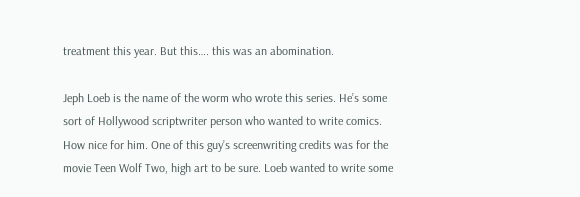treatment this year. But this…. this was an abomination.

Jeph Loeb is the name of the worm who wrote this series. He’s some sort of Hollywood scriptwriter person who wanted to write comics. How nice for him. One of this guy’s screenwriting credits was for the movie Teen Wolf Two, high art to be sure. Loeb wanted to write some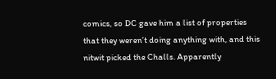comics, so DC gave him a list of properties that they weren’t doing anything with, and this nitwit picked the Challs. Apparently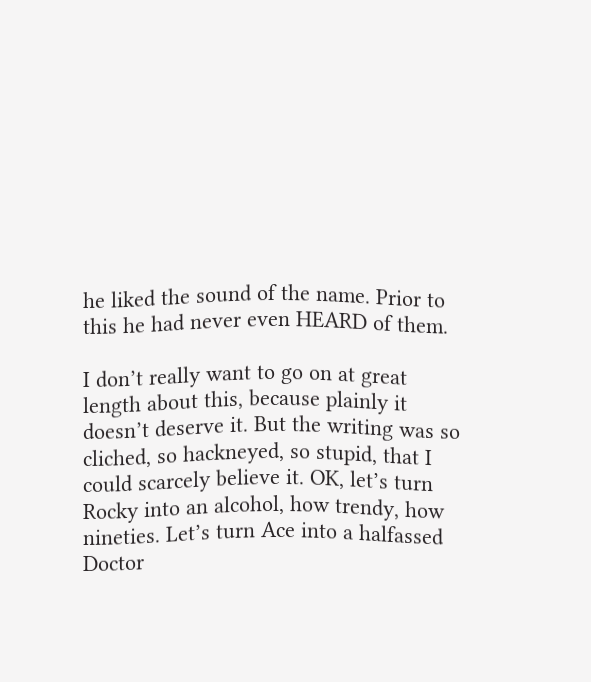he liked the sound of the name. Prior to this he had never even HEARD of them.

I don’t really want to go on at great length about this, because plainly it doesn’t deserve it. But the writing was so cliched, so hackneyed, so stupid, that I could scarcely believe it. OK, let’s turn Rocky into an alcohol, how trendy, how nineties. Let’s turn Ace into a halfassed Doctor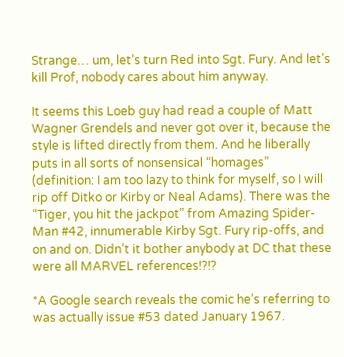Strange… um, let’s turn Red into Sgt. Fury. And let’s kill Prof, nobody cares about him anyway.

It seems this Loeb guy had read a couple of Matt Wagner Grendels and never got over it, because the style is lifted directly from them. And he liberally puts in all sorts of nonsensical “homages” (definition: I am too lazy to think for myself, so I will rip off Ditko or Kirby or Neal Adams). There was the “Tiger, you hit the jackpot” from Amazing Spider-Man #42, innumerable Kirby Sgt. Fury rip-offs, and on and on. Didn’t it bother anybody at DC that these were all MARVEL references!?!?

*A Google search reveals the comic he’s referring to was actually issue #53 dated January 1967.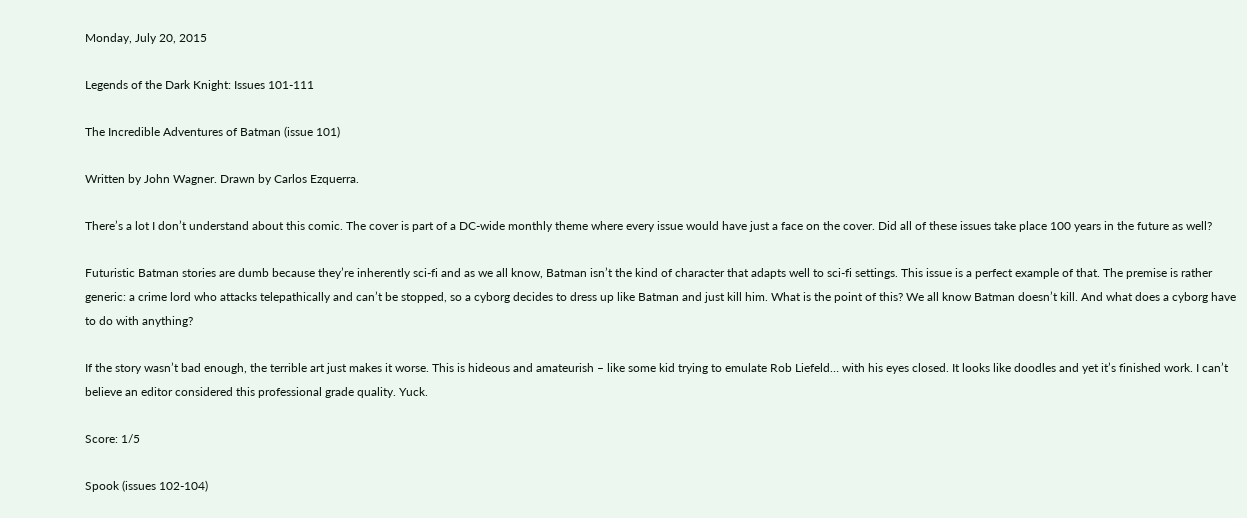Monday, July 20, 2015

Legends of the Dark Knight: Issues 101-111

The Incredible Adventures of Batman (issue 101)

Written by John Wagner. Drawn by Carlos Ezquerra.

There’s a lot I don’t understand about this comic. The cover is part of a DC-wide monthly theme where every issue would have just a face on the cover. Did all of these issues take place 100 years in the future as well?

Futuristic Batman stories are dumb because they’re inherently sci-fi and as we all know, Batman isn’t the kind of character that adapts well to sci-fi settings. This issue is a perfect example of that. The premise is rather generic: a crime lord who attacks telepathically and can’t be stopped, so a cyborg decides to dress up like Batman and just kill him. What is the point of this? We all know Batman doesn’t kill. And what does a cyborg have to do with anything?

If the story wasn’t bad enough, the terrible art just makes it worse. This is hideous and amateurish – like some kid trying to emulate Rob Liefeld… with his eyes closed. It looks like doodles and yet it’s finished work. I can’t believe an editor considered this professional grade quality. Yuck.

Score: 1/5

Spook (issues 102-104)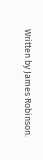Written by James Robinson.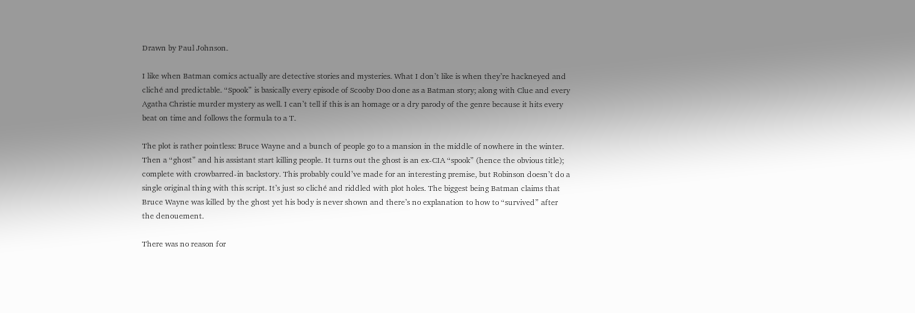Drawn by Paul Johnson.

I like when Batman comics actually are detective stories and mysteries. What I don’t like is when they’re hackneyed and cliché and predictable. “Spook” is basically every episode of Scooby Doo done as a Batman story; along with Clue and every Agatha Christie murder mystery as well. I can’t tell if this is an homage or a dry parody of the genre because it hits every beat on time and follows the formula to a T.

The plot is rather pointless: Bruce Wayne and a bunch of people go to a mansion in the middle of nowhere in the winter. Then a “ghost” and his assistant start killing people. It turns out the ghost is an ex-CIA “spook” (hence the obvious title); complete with crowbarred-in backstory. This probably could’ve made for an interesting premise, but Robinson doesn’t do a single original thing with this script. It’s just so cliché and riddled with plot holes. The biggest being Batman claims that Bruce Wayne was killed by the ghost yet his body is never shown and there’s no explanation to how to “survived” after the denouement.

There was no reason for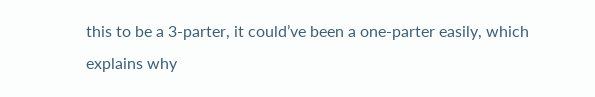this to be a 3-parter, it could’ve been a one-parter easily, which explains why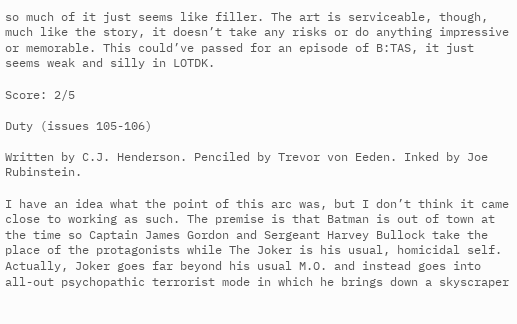so much of it just seems like filler. The art is serviceable, though, much like the story, it doesn’t take any risks or do anything impressive or memorable. This could’ve passed for an episode of B:TAS, it just seems weak and silly in LOTDK.

Score: 2/5

Duty (issues 105-106)

Written by C.J. Henderson. Penciled by Trevor von Eeden. Inked by Joe Rubinstein.

I have an idea what the point of this arc was, but I don’t think it came close to working as such. The premise is that Batman is out of town at the time so Captain James Gordon and Sergeant Harvey Bullock take the place of the protagonists while The Joker is his usual, homicidal self. Actually, Joker goes far beyond his usual M.O. and instead goes into all-out psychopathic terrorist mode in which he brings down a skyscraper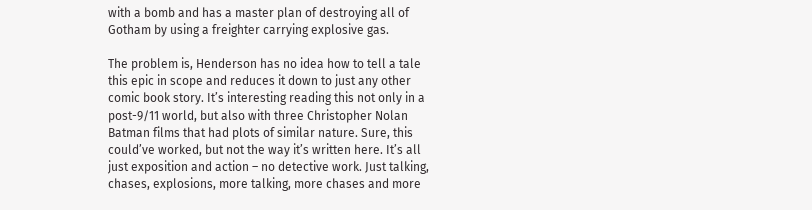with a bomb and has a master plan of destroying all of Gotham by using a freighter carrying explosive gas.

The problem is, Henderson has no idea how to tell a tale this epic in scope and reduces it down to just any other comic book story. It’s interesting reading this not only in a post-9/11 world, but also with three Christopher Nolan Batman films that had plots of similar nature. Sure, this could’ve worked, but not the way it’s written here. It’s all just exposition and action – no detective work. Just talking, chases, explosions, more talking, more chases and more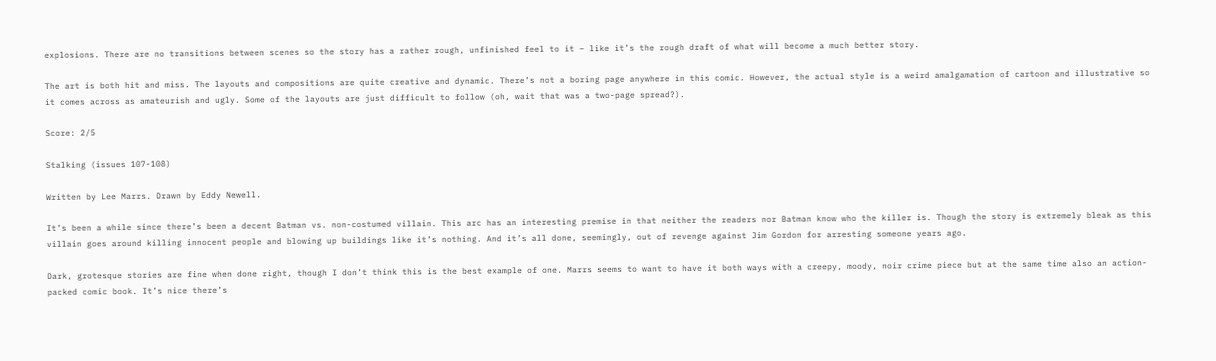explosions. There are no transitions between scenes so the story has a rather rough, unfinished feel to it – like it’s the rough draft of what will become a much better story.

The art is both hit and miss. The layouts and compositions are quite creative and dynamic. There’s not a boring page anywhere in this comic. However, the actual style is a weird amalgamation of cartoon and illustrative so it comes across as amateurish and ugly. Some of the layouts are just difficult to follow (oh, wait that was a two-page spread?).

Score: 2/5

Stalking (issues 107-108)

Written by Lee Marrs. Drawn by Eddy Newell.

It’s been a while since there’s been a decent Batman vs. non-costumed villain. This arc has an interesting premise in that neither the readers nor Batman know who the killer is. Though the story is extremely bleak as this villain goes around killing innocent people and blowing up buildings like it’s nothing. And it’s all done, seemingly, out of revenge against Jim Gordon for arresting someone years ago.

Dark, grotesque stories are fine when done right, though I don’t think this is the best example of one. Marrs seems to want to have it both ways with a creepy, moody, noir crime piece but at the same time also an action-packed comic book. It’s nice there’s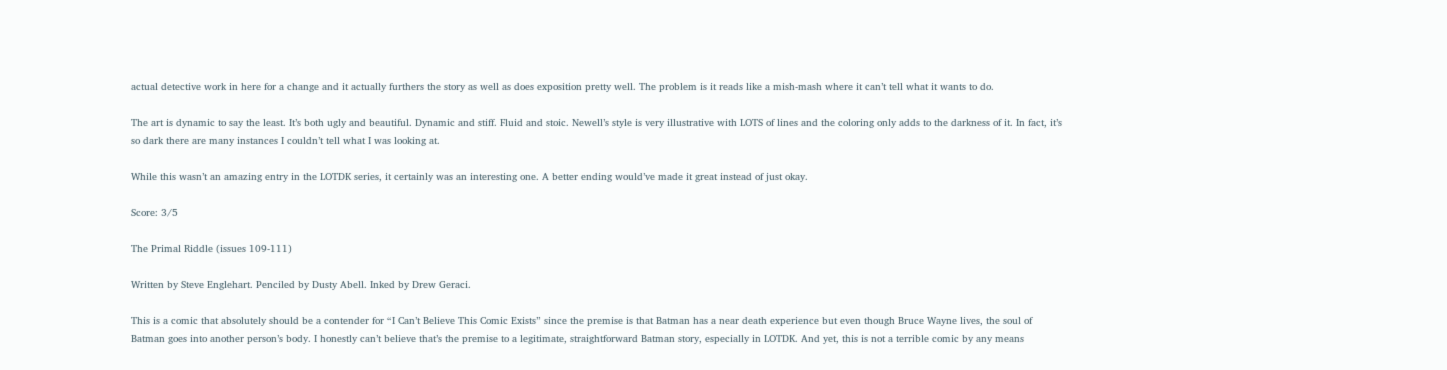actual detective work in here for a change and it actually furthers the story as well as does exposition pretty well. The problem is it reads like a mish-mash where it can’t tell what it wants to do.

The art is dynamic to say the least. It’s both ugly and beautiful. Dynamic and stiff. Fluid and stoic. Newell’s style is very illustrative with LOTS of lines and the coloring only adds to the darkness of it. In fact, it’s so dark there are many instances I couldn’t tell what I was looking at.

While this wasn’t an amazing entry in the LOTDK series, it certainly was an interesting one. A better ending would’ve made it great instead of just okay.

Score: 3/5

The Primal Riddle (issues 109-111)

Written by Steve Englehart. Penciled by Dusty Abell. Inked by Drew Geraci.

This is a comic that absolutely should be a contender for “I Can’t Believe This Comic Exists” since the premise is that Batman has a near death experience but even though Bruce Wayne lives, the soul of Batman goes into another person’s body. I honestly can’t believe that’s the premise to a legitimate, straightforward Batman story, especially in LOTDK. And yet, this is not a terrible comic by any means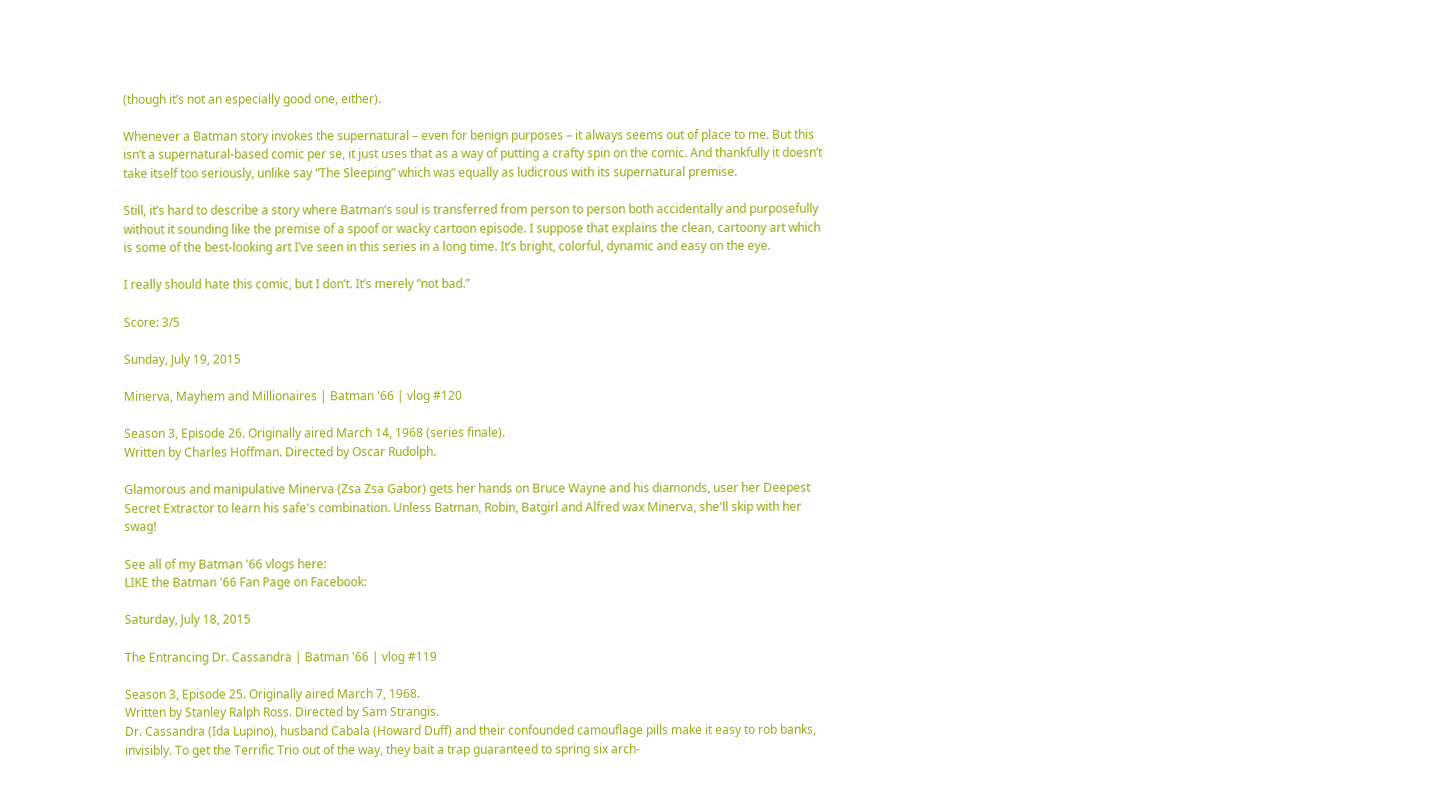(though it’s not an especially good one, either).

Whenever a Batman story invokes the supernatural – even for benign purposes – it always seems out of place to me. But this isn’t a supernatural-based comic per se, it just uses that as a way of putting a crafty spin on the comic. And thankfully it doesn’t take itself too seriously, unlike say “The Sleeping” which was equally as ludicrous with its supernatural premise.

Still, it’s hard to describe a story where Batman’s soul is transferred from person to person both accidentally and purposefully without it sounding like the premise of a spoof or wacky cartoon episode. I suppose that explains the clean, cartoony art which is some of the best-looking art I’ve seen in this series in a long time. It’s bright, colorful, dynamic and easy on the eye.

I really should hate this comic, but I don’t. It’s merely “not bad.”

Score: 3/5

Sunday, July 19, 2015

Minerva, Mayhem and Millionaires | Batman '66 | vlog #120

Season 3, Episode 26. Originally aired March 14, 1968 (series finale).
Written by Charles Hoffman. Directed by Oscar Rudolph.

Glamorous and manipulative Minerva (Zsa Zsa Gabor) gets her hands on Bruce Wayne and his diamonds, user her Deepest Secret Extractor to learn his safe's combination. Unless Batman, Robin, Batgirl and Alfred wax Minerva, she'll skip with her swag!

See all of my Batman '66 vlogs here:
LIKE the Batman '66 Fan Page on Facebook:

Saturday, July 18, 2015

The Entrancing Dr. Cassandra | Batman '66 | vlog #119

Season 3, Episode 25. Originally aired March 7, 1968.
Written by Stanley Ralph Ross. Directed by Sam Strangis.
Dr. Cassandra (Ida Lupino), husband Cabala (Howard Duff) and their confounded camouflage pills make it easy to rob banks, invisibly. To get the Terrific Trio out of the way, they bait a trap guaranteed to spring six arch-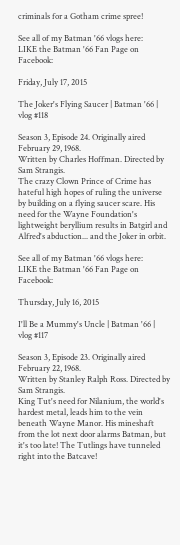criminals for a Gotham crime spree!

See all of my Batman '66 vlogs here:
LIKE the Batman '66 Fan Page on Facebook:

Friday, July 17, 2015

The Joker's Flying Saucer | Batman '66 | vlog #118

Season 3, Episode 24. Originally aired February 29, 1968.
Written by Charles Hoffman. Directed by Sam Strangis.
The crazy Clown Prince of Crime has hateful high hopes of ruling the universe by building on a flying saucer scare. His need for the Wayne Foundation's lightweight beryllium results in Batgirl and Alfred's abduction... and the Joker in orbit.

See all of my Batman '66 vlogs here:
LIKE the Batman '66 Fan Page on Facebook:

Thursday, July 16, 2015

I'll Be a Mummy's Uncle | Batman '66 | vlog #117

Season 3, Episode 23. Originally aired February 22, 1968.
Written by Stanley Ralph Ross. Directed by Sam Strangis.
King Tut's need for Nilanium, the world's hardest metal, leads him to the vein beneath Wayne Manor. His mineshaft from the lot next door alarms Batman, but it's too late! The Tutlings have tunneled right into the Batcave!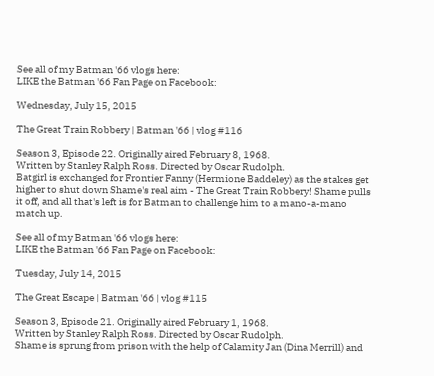See all of my Batman '66 vlogs here:
LIKE the Batman '66 Fan Page on Facebook:

Wednesday, July 15, 2015

The Great Train Robbery | Batman '66 | vlog #116

Season 3, Episode 22. Originally aired February 8, 1968.
Written by Stanley Ralph Ross. Directed by Oscar Rudolph.
Batgirl is exchanged for Frontier Fanny (Hermione Baddeley) as the stakes get higher to shut down Shame's real aim - The Great Train Robbery! Shame pulls it off, and all that's left is for Batman to challenge him to a mano-a-mano match up.

See all of my Batman '66 vlogs here:
LIKE the Batman '66 Fan Page on Facebook:

Tuesday, July 14, 2015

The Great Escape | Batman '66 | vlog #115

Season 3, Episode 21. Originally aired February 1, 1968.
Written by Stanley Ralph Ross. Directed by Oscar Rudolph.
Shame is sprung from prison with the help of Calamity Jan (Dina Merrill) and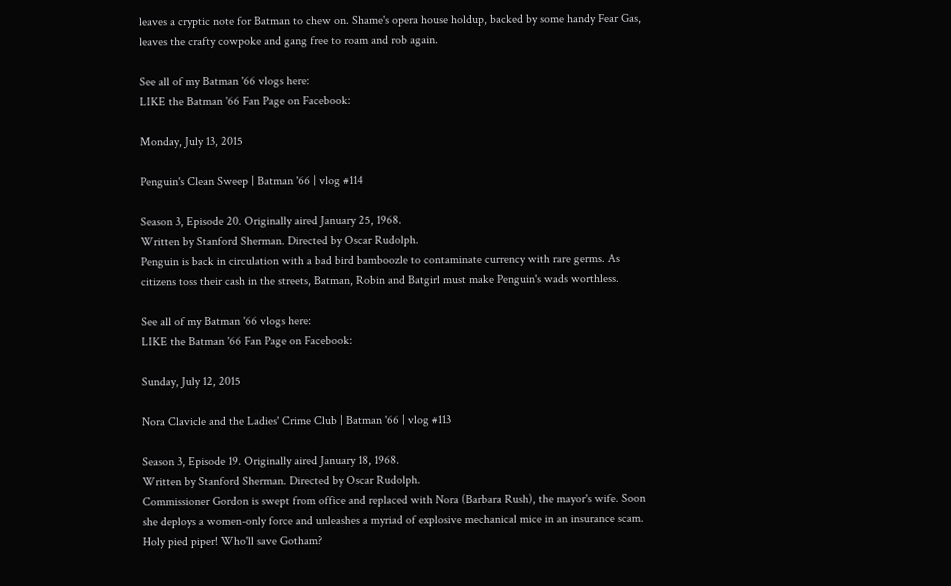leaves a cryptic note for Batman to chew on. Shame's opera house holdup, backed by some handy Fear Gas, leaves the crafty cowpoke and gang free to roam and rob again.

See all of my Batman '66 vlogs here:
LIKE the Batman '66 Fan Page on Facebook:

Monday, July 13, 2015

Penguin's Clean Sweep | Batman '66 | vlog #114

Season 3, Episode 20. Originally aired January 25, 1968.
Written by Stanford Sherman. Directed by Oscar Rudolph.
Penguin is back in circulation with a bad bird bamboozle to contaminate currency with rare germs. As citizens toss their cash in the streets, Batman, Robin and Batgirl must make Penguin's wads worthless.

See all of my Batman '66 vlogs here:
LIKE the Batman '66 Fan Page on Facebook:

Sunday, July 12, 2015

Nora Clavicle and the Ladies' Crime Club | Batman '66 | vlog #113

Season 3, Episode 19. Originally aired January 18, 1968.
Written by Stanford Sherman. Directed by Oscar Rudolph.
Commissioner Gordon is swept from office and replaced with Nora (Barbara Rush), the mayor's wife. Soon she deploys a women-only force and unleashes a myriad of explosive mechanical mice in an insurance scam. Holy pied piper! Who'll save Gotham?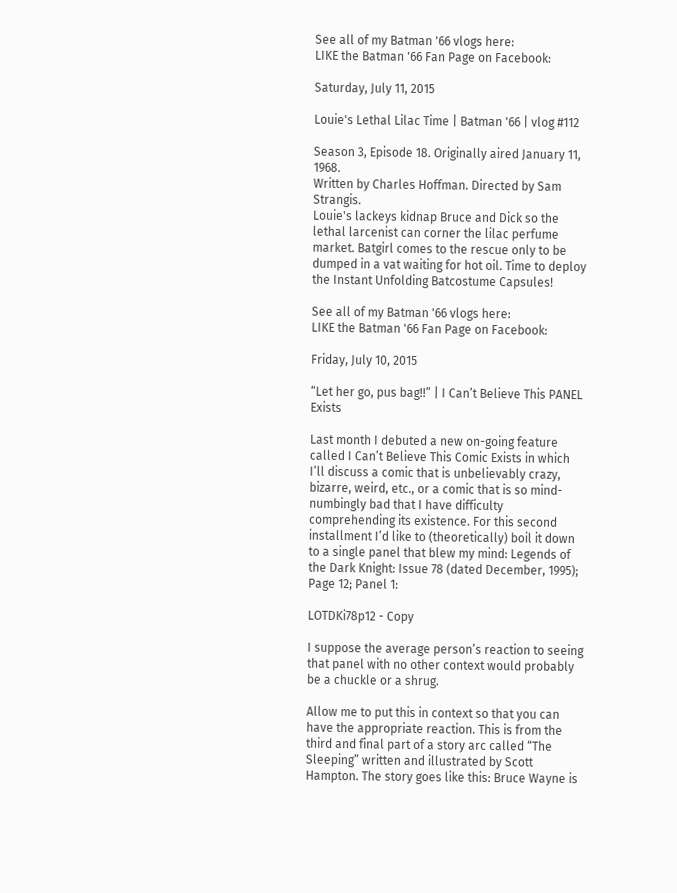See all of my Batman '66 vlogs here:
LIKE the Batman '66 Fan Page on Facebook:

Saturday, July 11, 2015

Louie's Lethal Lilac Time | Batman '66 | vlog #112

Season 3, Episode 18. Originally aired January 11, 1968.
Written by Charles Hoffman. Directed by Sam Strangis.
Louie's lackeys kidnap Bruce and Dick so the lethal larcenist can corner the lilac perfume market. Batgirl comes to the rescue only to be dumped in a vat waiting for hot oil. Time to deploy the Instant Unfolding Batcostume Capsules!

See all of my Batman '66 vlogs here:
LIKE the Batman '66 Fan Page on Facebook:

Friday, July 10, 2015

“Let her go, pus bag!!” | I Can’t Believe This PANEL Exists

Last month I debuted a new on-going feature called I Can’t Believe This Comic Exists in which I’ll discuss a comic that is unbelievably crazy, bizarre, weird, etc., or a comic that is so mind-numbingly bad that I have difficulty comprehending its existence. For this second installment I’d like to (theoretically) boil it down to a single panel that blew my mind: Legends of the Dark Knight: Issue 78 (dated December, 1995); Page 12; Panel 1:

LOTDKi78p12 - Copy

I suppose the average person’s reaction to seeing that panel with no other context would probably be a chuckle or a shrug.

Allow me to put this in context so that you can have the appropriate reaction. This is from the third and final part of a story arc called “The Sleeping” written and illustrated by Scott Hampton. The story goes like this: Bruce Wayne is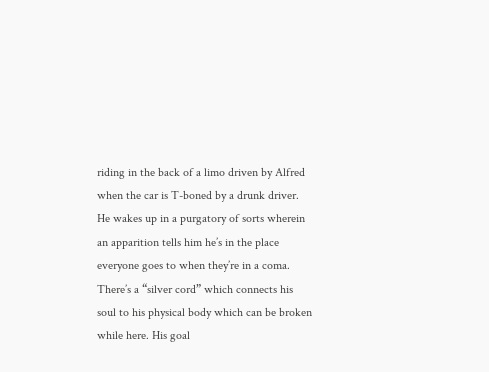riding in the back of a limo driven by Alfred when the car is T-boned by a drunk driver. He wakes up in a purgatory of sorts wherein an apparition tells him he’s in the place everyone goes to when they’re in a coma. There’s a “silver cord” which connects his soul to his physical body which can be broken while here. His goal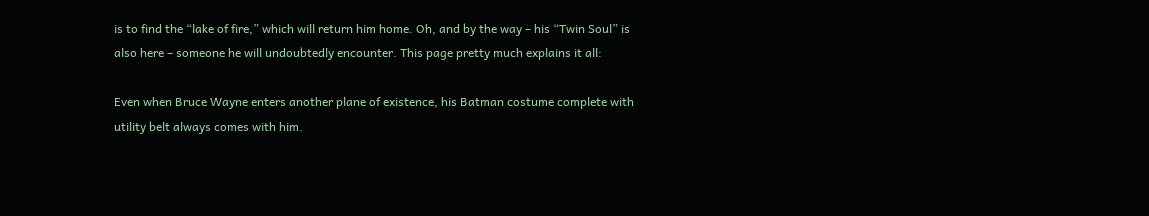is to find the “lake of fire,” which will return him home. Oh, and by the way – his “Twin Soul” is also here – someone he will undoubtedly encounter. This page pretty much explains it all:

Even when Bruce Wayne enters another plane of existence, his Batman costume complete with utility belt always comes with him.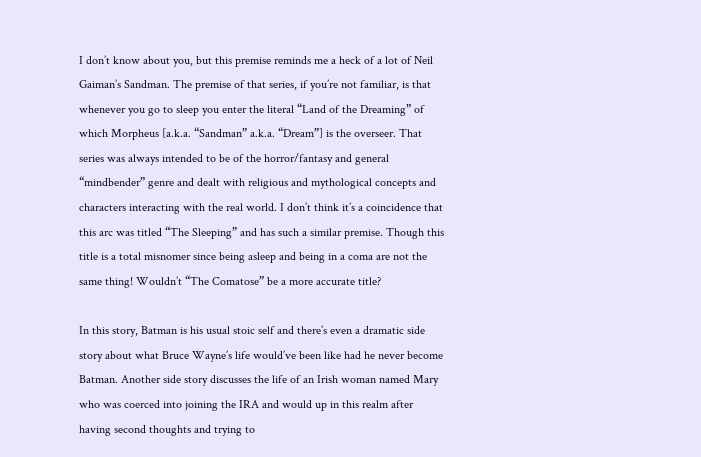I don’t know about you, but this premise reminds me a heck of a lot of Neil Gaiman’s Sandman. The premise of that series, if you’re not familiar, is that whenever you go to sleep you enter the literal “Land of the Dreaming” of which Morpheus [a.k.a. “Sandman” a.k.a. “Dream”] is the overseer. That series was always intended to be of the horror/fantasy and general “mindbender” genre and dealt with religious and mythological concepts and characters interacting with the real world. I don’t think it’s a coincidence that this arc was titled “The Sleeping” and has such a similar premise. Though this title is a total misnomer since being asleep and being in a coma are not the same thing! Wouldn’t “The Comatose” be a more accurate title?

In this story, Batman is his usual stoic self and there’s even a dramatic side story about what Bruce Wayne’s life would’ve been like had he never become Batman. Another side story discusses the life of an Irish woman named Mary who was coerced into joining the IRA and would up in this realm after having second thoughts and trying to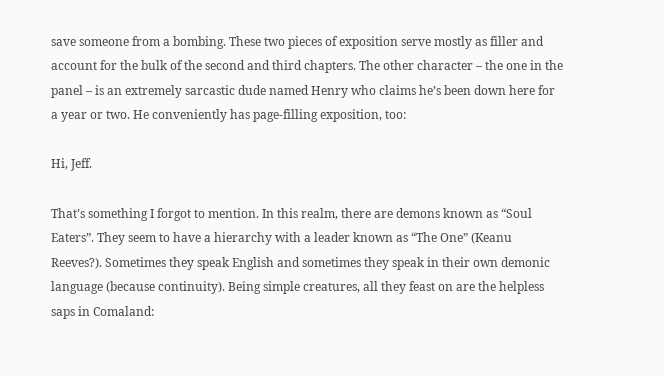save someone from a bombing. These two pieces of exposition serve mostly as filler and account for the bulk of the second and third chapters. The other character – the one in the panel – is an extremely sarcastic dude named Henry who claims he’s been down here for a year or two. He conveniently has page-filling exposition, too:

Hi, Jeff.

That’s something I forgot to mention. In this realm, there are demons known as “Soul Eaters”. They seem to have a hierarchy with a leader known as “The One” (Keanu Reeves?). Sometimes they speak English and sometimes they speak in their own demonic language (because continuity). Being simple creatures, all they feast on are the helpless saps in Comaland: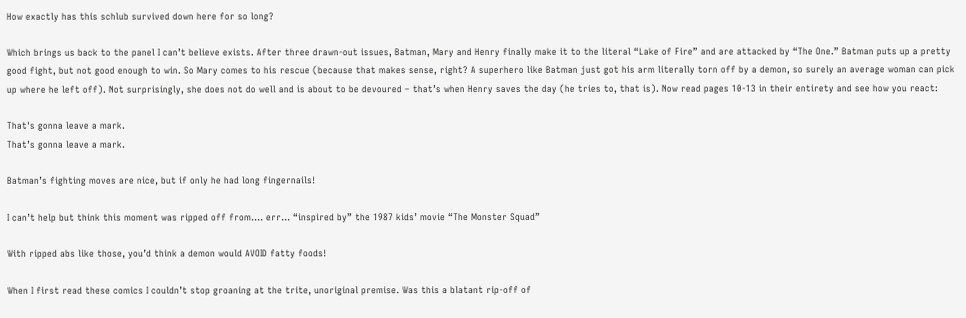How exactly has this schlub survived down here for so long?

Which brings us back to the panel I can’t believe exists. After three drawn-out issues, Batman, Mary and Henry finally make it to the literal “Lake of Fire” and are attacked by “The One.” Batman puts up a pretty good fight, but not good enough to win. So Mary comes to his rescue (because that makes sense, right? A superhero like Batman just got his arm literally torn off by a demon, so surely an average woman can pick up where he left off). Not surprisingly, she does not do well and is about to be devoured – that’s when Henry saves the day (he tries to, that is). Now read pages 10-13 in their entirety and see how you react:

That's gonna leave a mark.
That’s gonna leave a mark.

Batman’s fighting moves are nice, but if only he had long fingernails!

I can’t help but think this moment was ripped off from…. err… “inspired by” the 1987 kids’ movie “The Monster Squad”

With ripped abs like those, you’d think a demon would AVOID fatty foods!

When I first read these comics I couldn’t stop groaning at the trite, unoriginal premise. Was this a blatant rip-off of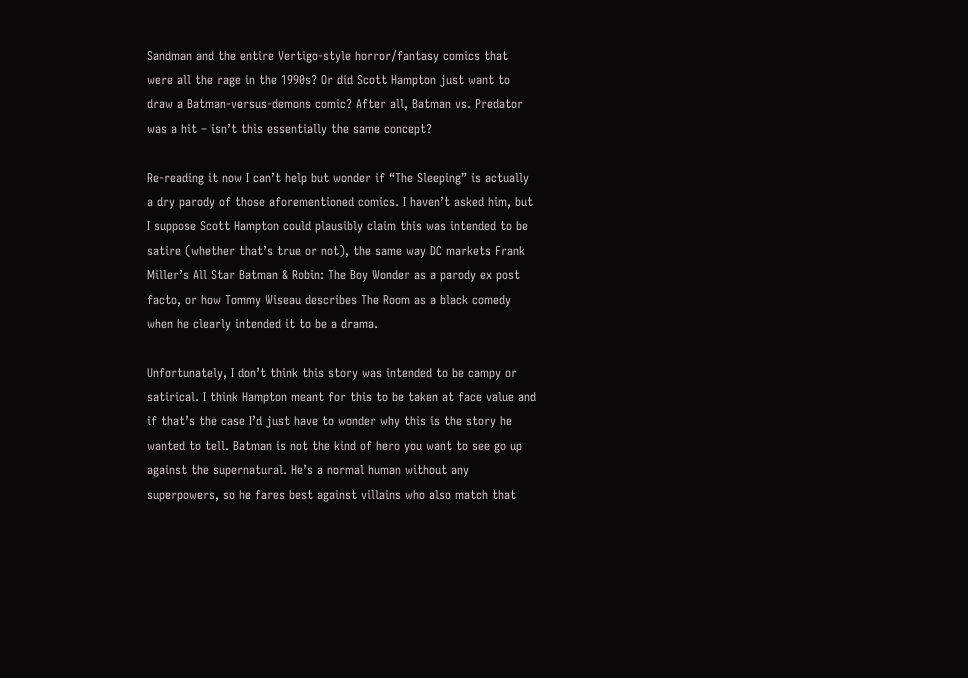Sandman and the entire Vertigo-style horror/fantasy comics that were all the rage in the 1990s? Or did Scott Hampton just want to draw a Batman-versus-demons comic? After all, Batman vs. Predator was a hit – isn’t this essentially the same concept?

Re-reading it now I can’t help but wonder if “The Sleeping” is actually a dry parody of those aforementioned comics. I haven’t asked him, but I suppose Scott Hampton could plausibly claim this was intended to be satire (whether that’s true or not), the same way DC markets Frank Miller’s All Star Batman & Robin: The Boy Wonder as a parody ex post facto, or how Tommy Wiseau describes The Room as a black comedy when he clearly intended it to be a drama.

Unfortunately, I don’t think this story was intended to be campy or satirical. I think Hampton meant for this to be taken at face value and if that’s the case I’d just have to wonder why this is the story he wanted to tell. Batman is not the kind of hero you want to see go up against the supernatural. He’s a normal human without any superpowers, so he fares best against villains who also match that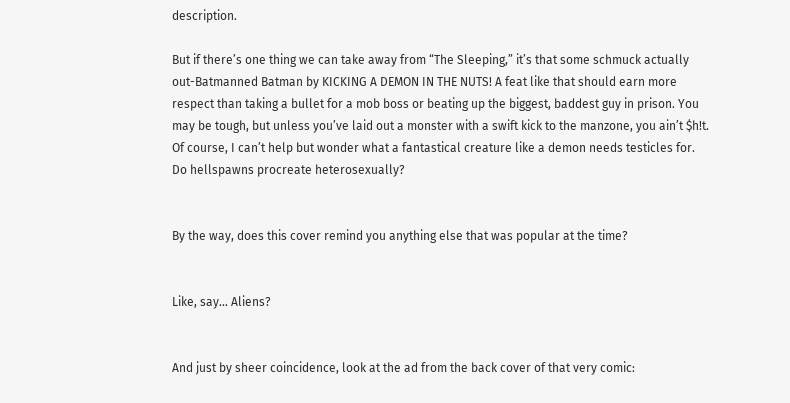description.

But if there’s one thing we can take away from “The Sleeping,” it’s that some schmuck actually out-Batmanned Batman by KICKING A DEMON IN THE NUTS! A feat like that should earn more respect than taking a bullet for a mob boss or beating up the biggest, baddest guy in prison. You may be tough, but unless you’ve laid out a monster with a swift kick to the manzone, you ain’t $h!t.
Of course, I can’t help but wonder what a fantastical creature like a demon needs testicles for. Do hellspawns procreate heterosexually?


By the way, does this cover remind you anything else that was popular at the time?


Like, say… Aliens?


And just by sheer coincidence, look at the ad from the back cover of that very comic: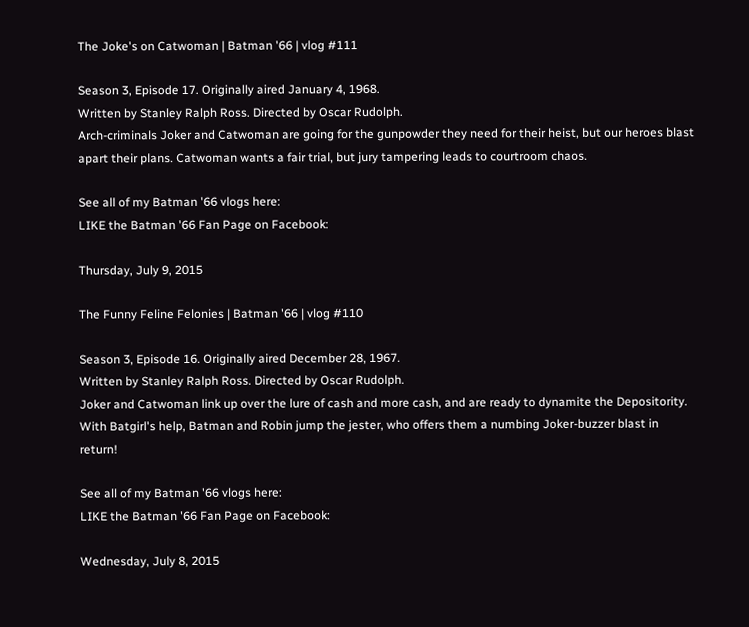The Joke's on Catwoman | Batman '66 | vlog #111

Season 3, Episode 17. Originally aired January 4, 1968.
Written by Stanley Ralph Ross. Directed by Oscar Rudolph.
Arch-criminals Joker and Catwoman are going for the gunpowder they need for their heist, but our heroes blast apart their plans. Catwoman wants a fair trial, but jury tampering leads to courtroom chaos.

See all of my Batman '66 vlogs here:
LIKE the Batman '66 Fan Page on Facebook:

Thursday, July 9, 2015

The Funny Feline Felonies | Batman '66 | vlog #110

Season 3, Episode 16. Originally aired December 28, 1967.
Written by Stanley Ralph Ross. Directed by Oscar Rudolph.
Joker and Catwoman link up over the lure of cash and more cash, and are ready to dynamite the Depositority. With Batgirl's help, Batman and Robin jump the jester, who offers them a numbing Joker-buzzer blast in return!

See all of my Batman '66 vlogs here:
LIKE the Batman '66 Fan Page on Facebook:

Wednesday, July 8, 2015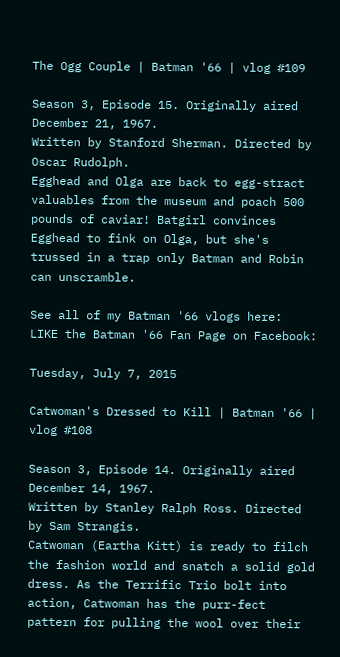The Ogg Couple | Batman '66 | vlog #109

Season 3, Episode 15. Originally aired December 21, 1967.
Written by Stanford Sherman. Directed by Oscar Rudolph.
Egghead and Olga are back to egg-stract valuables from the museum and poach 500 pounds of caviar! Batgirl convinces Egghead to fink on Olga, but she's trussed in a trap only Batman and Robin can unscramble.

See all of my Batman '66 vlogs here:
LIKE the Batman '66 Fan Page on Facebook:

Tuesday, July 7, 2015

Catwoman's Dressed to Kill | Batman '66 | vlog #108

Season 3, Episode 14. Originally aired December 14, 1967.
Written by Stanley Ralph Ross. Directed by Sam Strangis.
Catwoman (Eartha Kitt) is ready to filch the fashion world and snatch a solid gold dress. As the Terrific Trio bolt into action, Catwoman has the purr-fect pattern for pulling the wool over their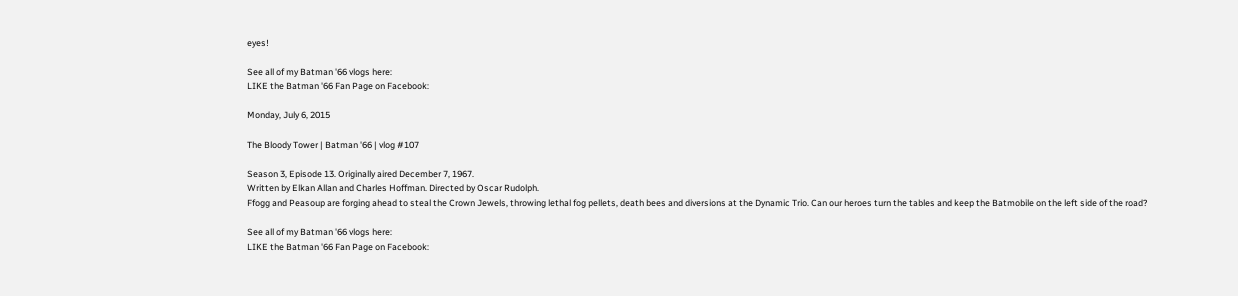eyes!

See all of my Batman '66 vlogs here:
LIKE the Batman '66 Fan Page on Facebook:

Monday, July 6, 2015

The Bloody Tower | Batman '66 | vlog #107

Season 3, Episode 13. Originally aired December 7, 1967.
Written by Elkan Allan and Charles Hoffman. Directed by Oscar Rudolph.
Ffogg and Peasoup are forging ahead to steal the Crown Jewels, throwing lethal fog pellets, death bees and diversions at the Dynamic Trio. Can our heroes turn the tables and keep the Batmobile on the left side of the road?

See all of my Batman '66 vlogs here:
LIKE the Batman '66 Fan Page on Facebook: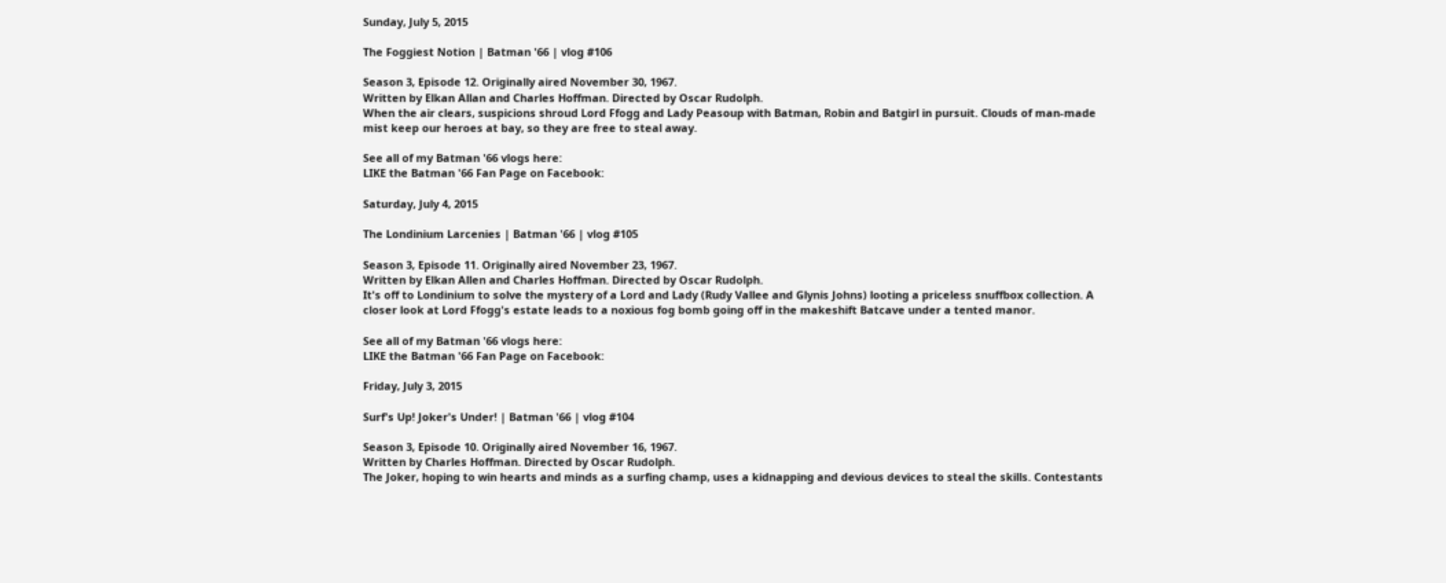Sunday, July 5, 2015

The Foggiest Notion | Batman '66 | vlog #106

Season 3, Episode 12. Originally aired November 30, 1967.
Written by Elkan Allan and Charles Hoffman. Directed by Oscar Rudolph.
When the air clears, suspicions shroud Lord Ffogg and Lady Peasoup with Batman, Robin and Batgirl in pursuit. Clouds of man-made mist keep our heroes at bay, so they are free to steal away.

See all of my Batman '66 vlogs here:
LIKE the Batman '66 Fan Page on Facebook:

Saturday, July 4, 2015

The Londinium Larcenies | Batman '66 | vlog #105

Season 3, Episode 11. Originally aired November 23, 1967.
Written by Elkan Allen and Charles Hoffman. Directed by Oscar Rudolph.
It's off to Londinium to solve the mystery of a Lord and Lady (Rudy Vallee and Glynis Johns) looting a priceless snuffbox collection. A closer look at Lord Ffogg's estate leads to a noxious fog bomb going off in the makeshift Batcave under a tented manor.

See all of my Batman '66 vlogs here:
LIKE the Batman '66 Fan Page on Facebook:

Friday, July 3, 2015

Surf's Up! Joker's Under! | Batman '66 | vlog #104

Season 3, Episode 10. Originally aired November 16, 1967.
Written by Charles Hoffman. Directed by Oscar Rudolph.
The Joker, hoping to win hearts and minds as a surfing champ, uses a kidnapping and devious devices to steal the skills. Contestants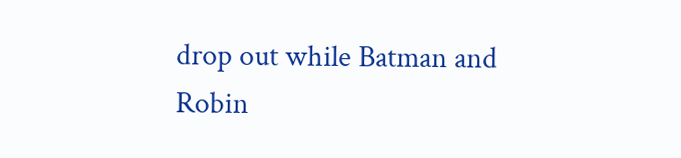drop out while Batman and Robin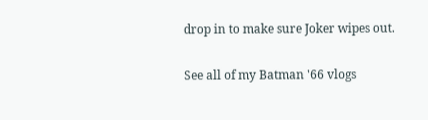drop in to make sure Joker wipes out.

See all of my Batman '66 vlogs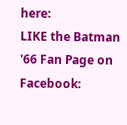here:
LIKE the Batman '66 Fan Page on Facebook: